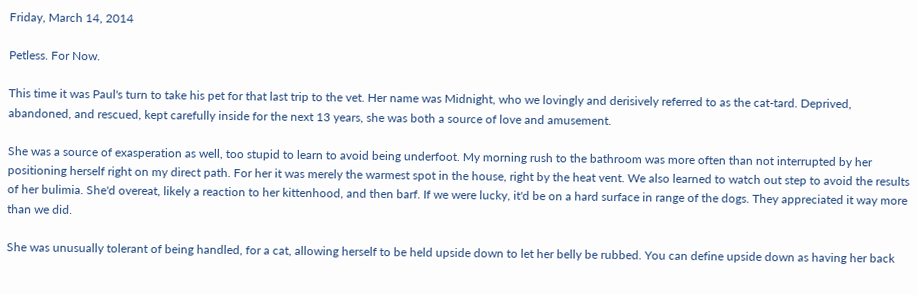Friday, March 14, 2014

Petless. For Now.

This time it was Paul's turn to take his pet for that last trip to the vet. Her name was Midnight, who we lovingly and derisively referred to as the cat-tard. Deprived, abandoned, and rescued, kept carefully inside for the next 13 years, she was both a source of love and amusement.

She was a source of exasperation as well, too stupid to learn to avoid being underfoot. My morning rush to the bathroom was more often than not interrupted by her positioning herself right on my direct path. For her it was merely the warmest spot in the house, right by the heat vent. We also learned to watch out step to avoid the results of her bulimia. She'd overeat, likely a reaction to her kittenhood, and then barf. If we were lucky, it'd be on a hard surface in range of the dogs. They appreciated it way more than we did.

She was unusually tolerant of being handled, for a cat, allowing herself to be held upside down to let her belly be rubbed. You can define upside down as having her back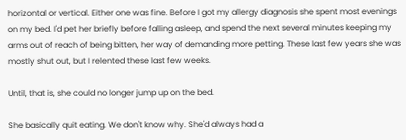horizontal or vertical. Either one was fine. Before I got my allergy diagnosis she spent most evenings on my bed. I'd pet her briefly before falling asleep, and spend the next several minutes keeping my arms out of reach of being bitten, her way of demanding more petting. These last few years she was mostly shut out, but I relented these last few weeks.

Until, that is, she could no longer jump up on the bed.

She basically quit eating. We don't know why. She'd always had a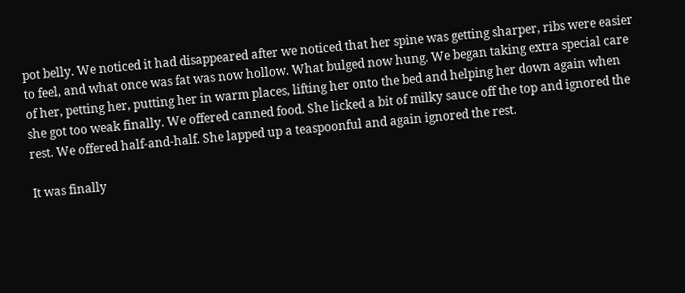pot belly. We noticed it had disappeared after we noticed that her spine was getting sharper, ribs were easier to feel, and what once was fat was now hollow. What bulged now hung. We began taking extra special care of her, petting her, putting her in warm places, lifting her onto the bed and helping her down again when she got too weak finally. We offered canned food. She licked a bit of milky sauce off the top and ignored the rest. We offered half-and-half. She lapped up a teaspoonful and again ignored the rest.

It was finally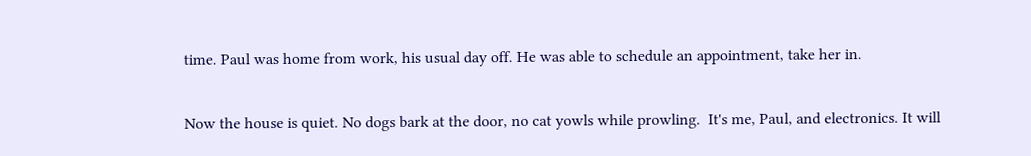time. Paul was home from work, his usual day off. He was able to schedule an appointment, take her in.

Now the house is quiet. No dogs bark at the door, no cat yowls while prowling.  It's me, Paul, and electronics. It will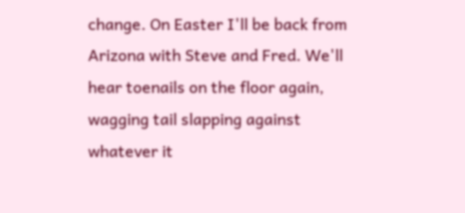change. On Easter I'll be back from Arizona with Steve and Fred. We'll hear toenails on the floor again, wagging tail slapping against whatever it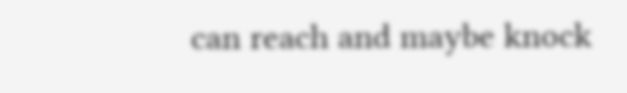can reach and maybe knock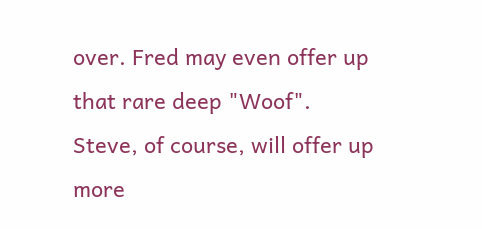over. Fred may even offer up that rare deep "Woof". Steve, of course, will offer up more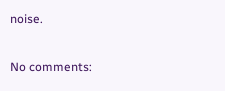noise.

No comments: